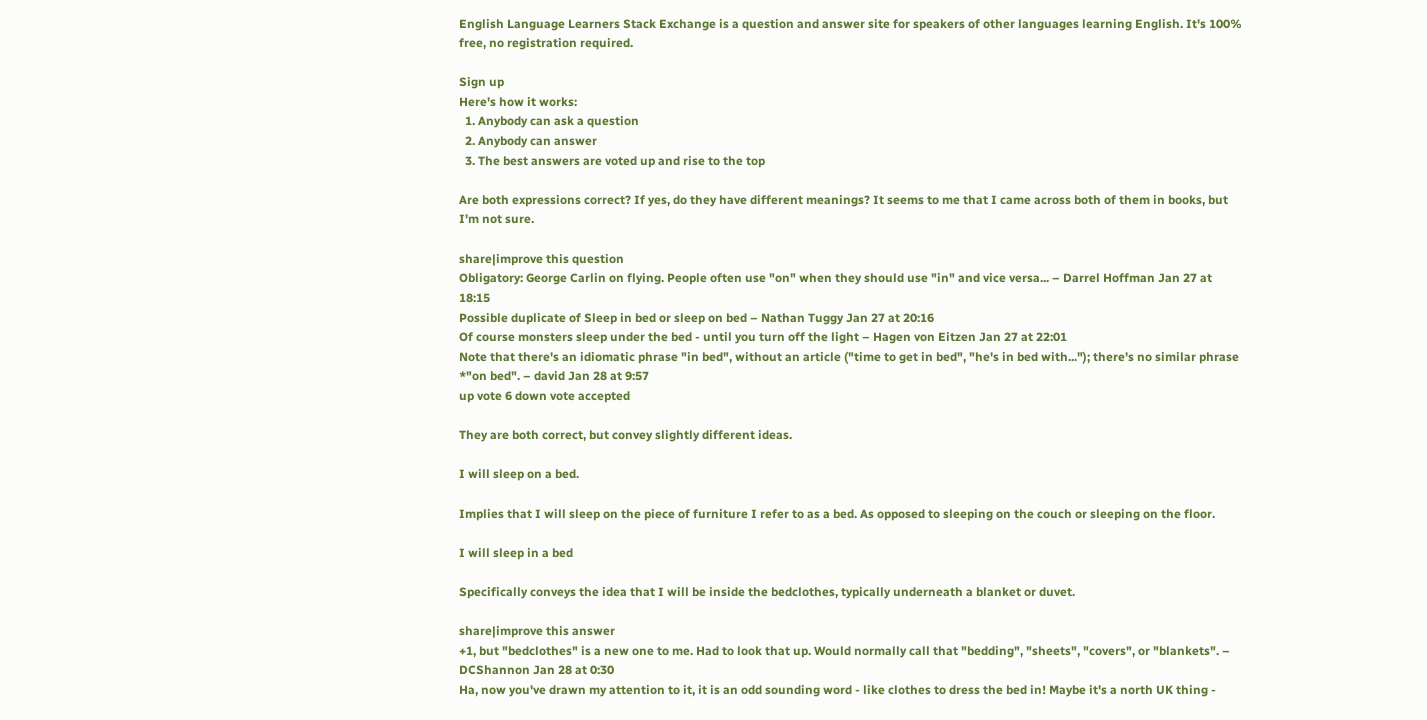English Language Learners Stack Exchange is a question and answer site for speakers of other languages learning English. It's 100% free, no registration required.

Sign up
Here's how it works:
  1. Anybody can ask a question
  2. Anybody can answer
  3. The best answers are voted up and rise to the top

Are both expressions correct? If yes, do they have different meanings? It seems to me that I came across both of them in books, but I'm not sure.

share|improve this question
Obligatory: George Carlin on flying. People often use "on" when they should use "in" and vice versa... – Darrel Hoffman Jan 27 at 18:15
Possible duplicate of Sleep in bed or sleep on bed – Nathan Tuggy Jan 27 at 20:16
Of course monsters sleep under the bed - until you turn off the light – Hagen von Eitzen Jan 27 at 22:01
Note that there's an idiomatic phrase "in bed", without an article ("time to get in bed", "he's in bed with..."); there's no similar phrase *"on bed". – david Jan 28 at 9:57
up vote 6 down vote accepted

They are both correct, but convey slightly different ideas.

I will sleep on a bed.

Implies that I will sleep on the piece of furniture I refer to as a bed. As opposed to sleeping on the couch or sleeping on the floor.

I will sleep in a bed

Specifically conveys the idea that I will be inside the bedclothes, typically underneath a blanket or duvet.

share|improve this answer
+1, but "bedclothes" is a new one to me. Had to look that up. Would normally call that "bedding", "sheets", "covers", or "blankets". – DCShannon Jan 28 at 0:30
Ha, now you've drawn my attention to it, it is an odd sounding word - like clothes to dress the bed in! Maybe it's a north UK thing -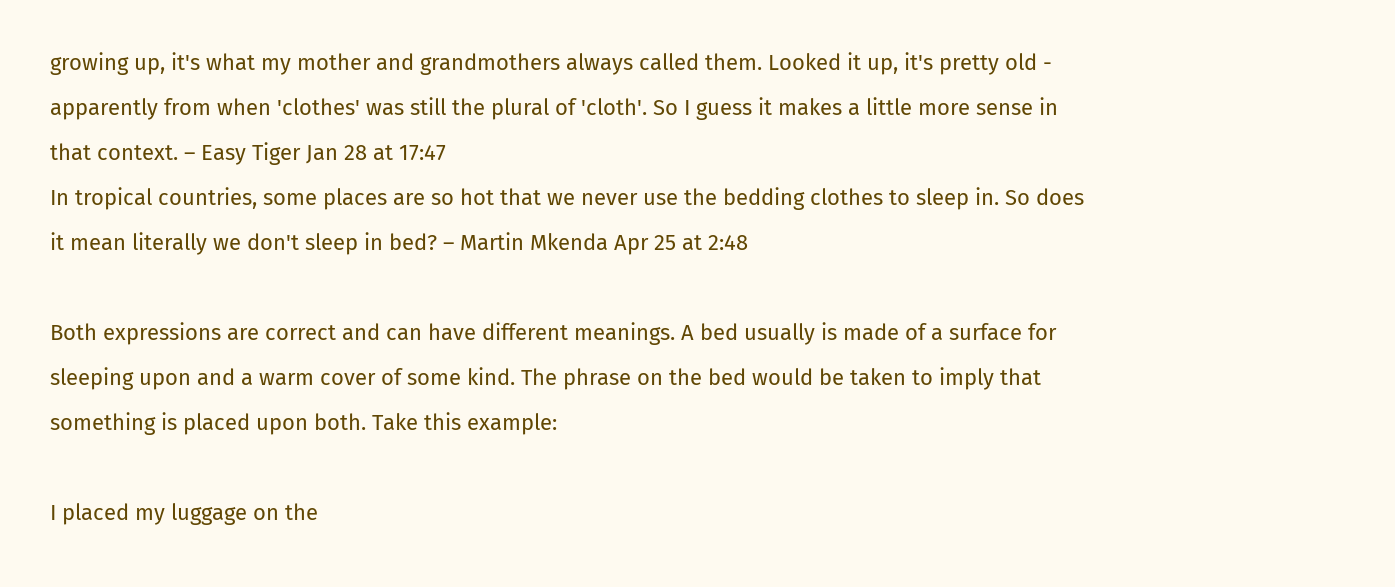growing up, it's what my mother and grandmothers always called them. Looked it up, it's pretty old - apparently from when 'clothes' was still the plural of 'cloth'. So I guess it makes a little more sense in that context. – Easy Tiger Jan 28 at 17:47
In tropical countries, some places are so hot that we never use the bedding clothes to sleep in. So does it mean literally we don't sleep in bed? – Martin Mkenda Apr 25 at 2:48

Both expressions are correct and can have different meanings. A bed usually is made of a surface for sleeping upon and a warm cover of some kind. The phrase on the bed would be taken to imply that something is placed upon both. Take this example:

I placed my luggage on the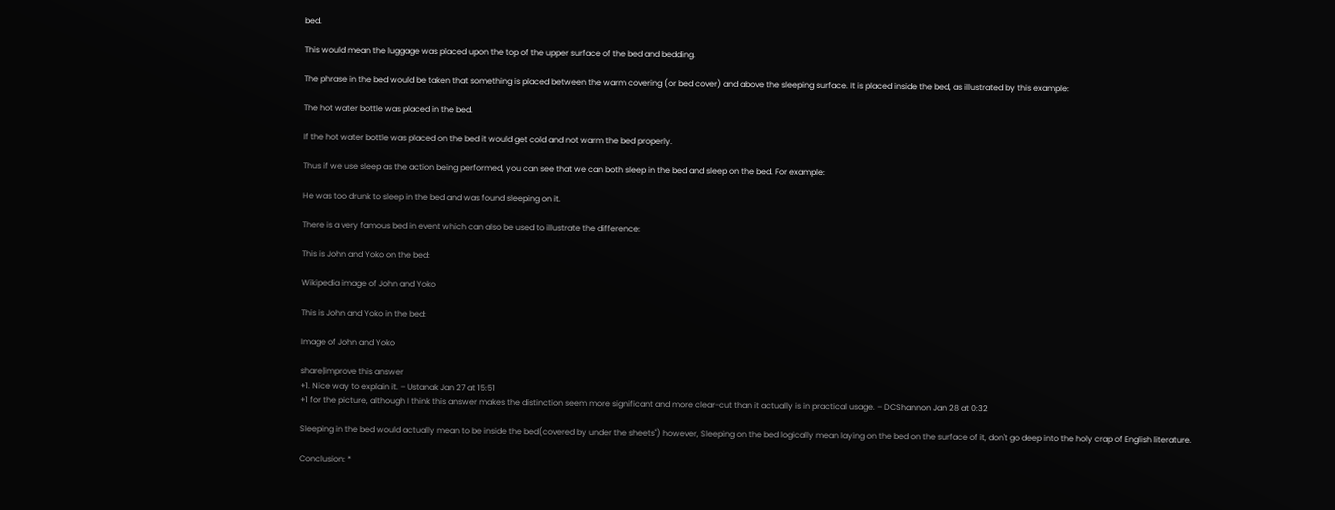bed.

This would mean the luggage was placed upon the top of the upper surface of the bed and bedding.

The phrase in the bed would be taken that something is placed between the warm covering (or bed cover) and above the sleeping surface. It is placed inside the bed, as illustrated by this example:

The hot water bottle was placed in the bed.

If the hot water bottle was placed on the bed it would get cold and not warm the bed properly.

Thus if we use sleep as the action being performed, you can see that we can both sleep in the bed and sleep on the bed. For example:

He was too drunk to sleep in the bed and was found sleeping on it.

There is a very famous bed in event which can also be used to illustrate the difference:

This is John and Yoko on the bed:

Wikipedia image of John and Yoko

This is John and Yoko in the bed:

Image of John and Yoko

share|improve this answer
+1. Nice way to explain it. – Ustanak Jan 27 at 15:51
+1 for the picture, although I think this answer makes the distinction seem more significant and more clear-cut than it actually is in practical usage. – DCShannon Jan 28 at 0:32

Sleeping in the bed would actually mean to be inside the bed(covered by under the sheets") however, Sleeping on the bed logically mean laying on the bed on the surface of it, don't go deep into the holy crap of English literature.

Conclusion: *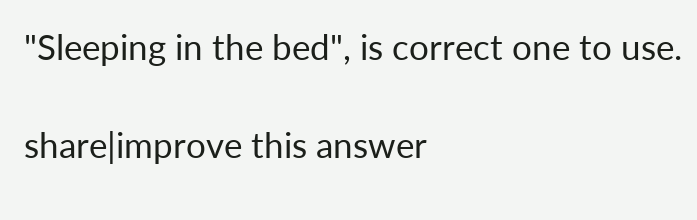"Sleeping in the bed", is correct one to use.

share|improve this answer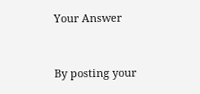Your Answer


By posting your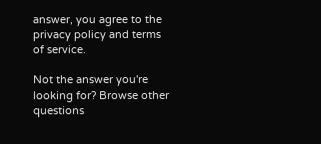answer, you agree to the privacy policy and terms of service.

Not the answer you're looking for? Browse other questions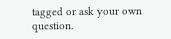tagged or ask your own question.